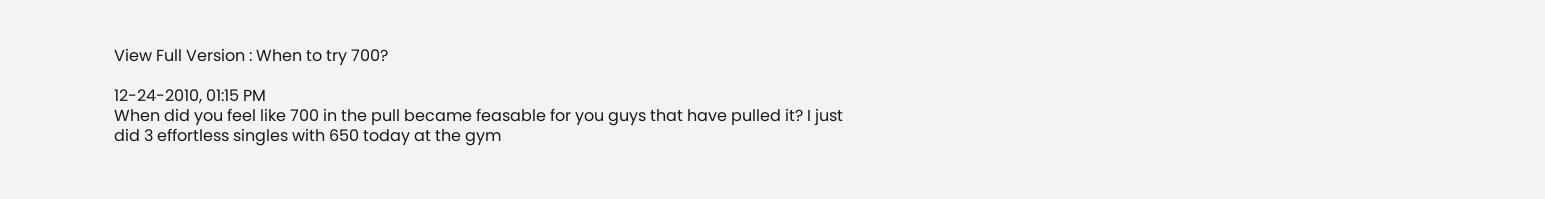View Full Version : When to try 700?

12-24-2010, 01:15 PM
When did you feel like 700 in the pull became feasable for you guys that have pulled it? I just did 3 effortless singles with 650 today at the gym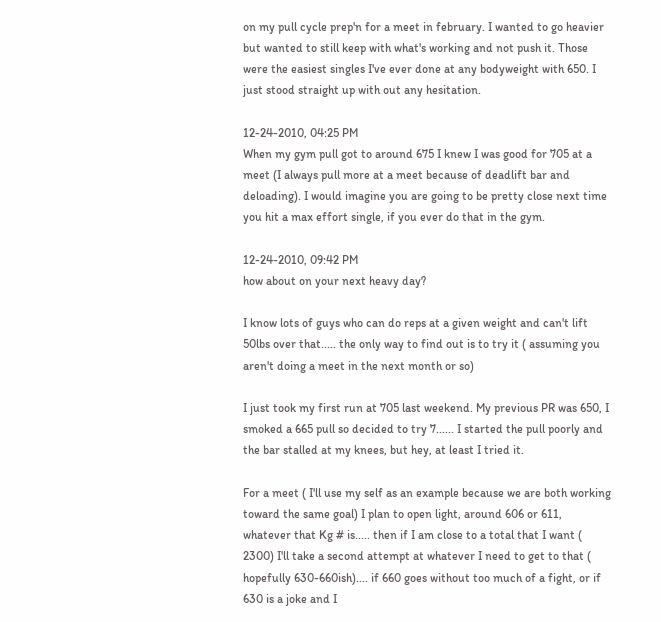on my pull cycle prep'n for a meet in february. I wanted to go heavier but wanted to still keep with what's working and not push it. Those were the easiest singles I've ever done at any bodyweight with 650. I just stood straight up with out any hesitation.

12-24-2010, 04:25 PM
When my gym pull got to around 675 I knew I was good for 705 at a meet (I always pull more at a meet because of deadlift bar and deloading). I would imagine you are going to be pretty close next time you hit a max effort single, if you ever do that in the gym.

12-24-2010, 09:42 PM
how about on your next heavy day?

I know lots of guys who can do reps at a given weight and can't lift 50lbs over that..... the only way to find out is to try it ( assuming you aren't doing a meet in the next month or so)

I just took my first run at 705 last weekend. My previous PR was 650, I smoked a 665 pull so decided to try 7...... I started the pull poorly and the bar stalled at my knees, but hey, at least I tried it.

For a meet ( I'll use my self as an example because we are both working toward the same goal) I plan to open light, around 606 or 611, whatever that Kg # is..... then if I am close to a total that I want ( 2300) I'll take a second attempt at whatever I need to get to that ( hopefully 630-660ish).... if 660 goes without too much of a fight, or if 630 is a joke and I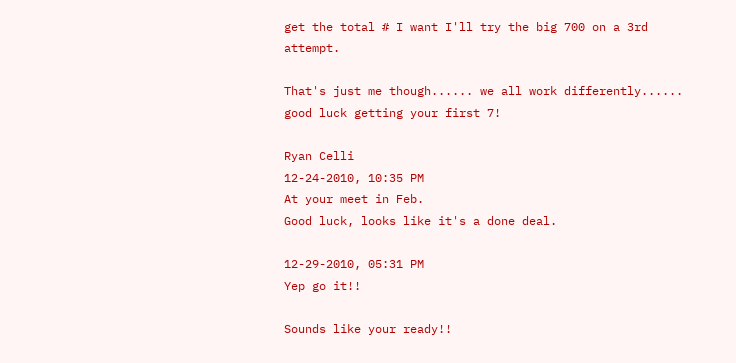get the total # I want I'll try the big 700 on a 3rd attempt.

That's just me though...... we all work differently...... good luck getting your first 7!

Ryan Celli
12-24-2010, 10:35 PM
At your meet in Feb.
Good luck, looks like it's a done deal.

12-29-2010, 05:31 PM
Yep go it!!

Sounds like your ready!!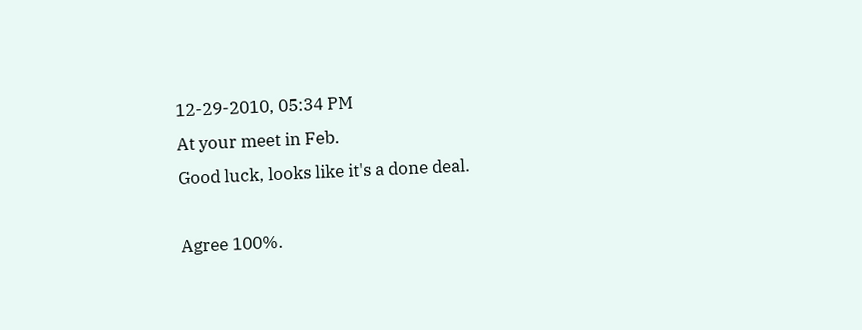12-29-2010, 05:34 PM
At your meet in Feb.
Good luck, looks like it's a done deal.

Agree 100%.